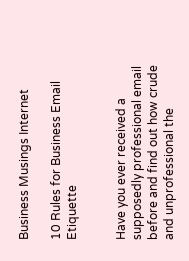Business Musings Internet

10 Rules for Business Email Etiquette


Have you ever received a supposedly professional email before and find out how crude and unprofessional the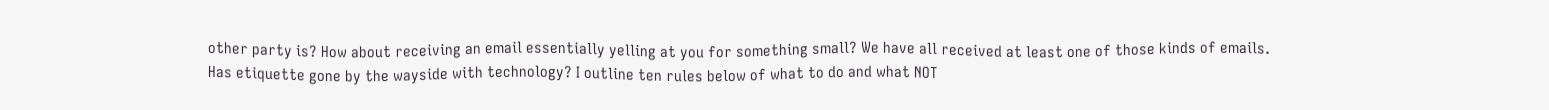other party is? How about receiving an email essentially yelling at you for something small? We have all received at least one of those kinds of emails. Has etiquette gone by the wayside with technology? I outline ten rules below of what to do and what NOT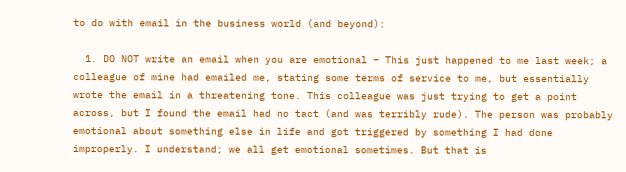to do with email in the business world (and beyond):

  1. DO NOT write an email when you are emotional – This just happened to me last week; a colleague of mine had emailed me, stating some terms of service to me, but essentially wrote the email in a threatening tone. This colleague was just trying to get a point across, but I found the email had no tact (and was terribly rude). The person was probably emotional about something else in life and got triggered by something I had done improperly. I understand; we all get emotional sometimes. But that is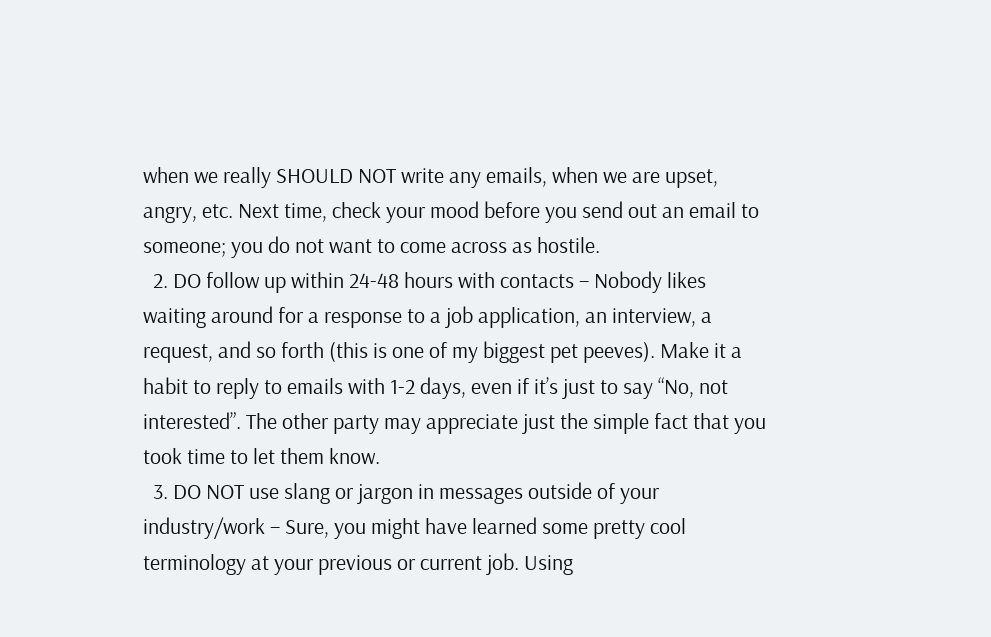when we really SHOULD NOT write any emails, when we are upset, angry, etc. Next time, check your mood before you send out an email to someone; you do not want to come across as hostile.
  2. DO follow up within 24-48 hours with contacts – Nobody likes waiting around for a response to a job application, an interview, a request, and so forth (this is one of my biggest pet peeves). Make it a habit to reply to emails with 1-2 days, even if it’s just to say “No, not interested”. The other party may appreciate just the simple fact that you took time to let them know.
  3. DO NOT use slang or jargon in messages outside of your industry/work – Sure, you might have learned some pretty cool terminology at your previous or current job. Using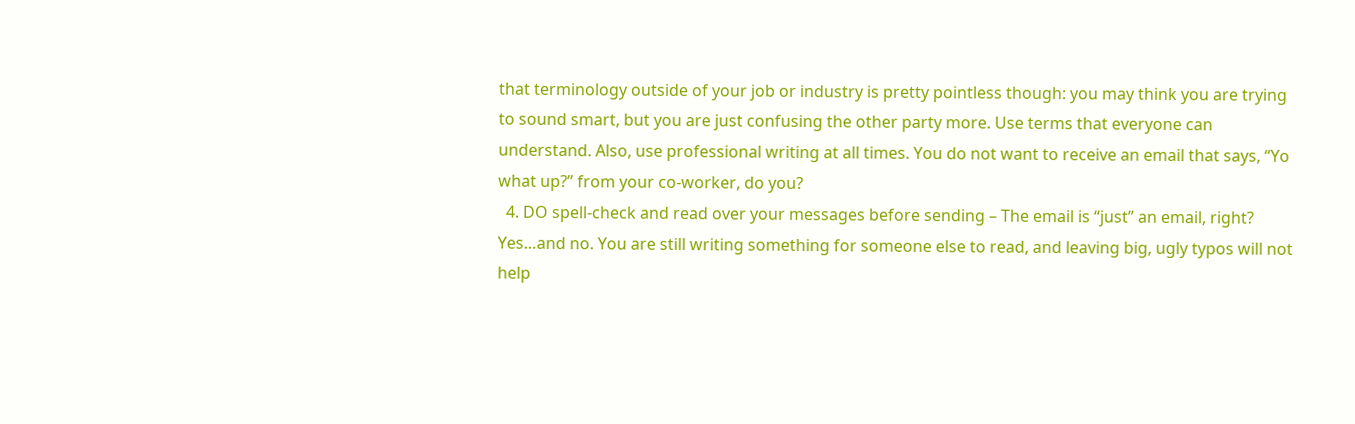that terminology outside of your job or industry is pretty pointless though: you may think you are trying to sound smart, but you are just confusing the other party more. Use terms that everyone can understand. Also, use professional writing at all times. You do not want to receive an email that says, “Yo what up?” from your co-worker, do you?
  4. DO spell-check and read over your messages before sending – The email is “just” an email, right? Yes…and no. You are still writing something for someone else to read, and leaving big, ugly typos will not help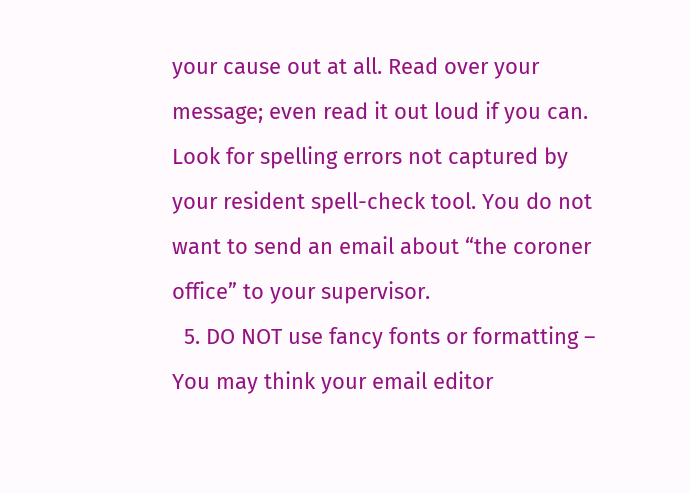your cause out at all. Read over your message; even read it out loud if you can. Look for spelling errors not captured by your resident spell-check tool. You do not want to send an email about “the coroner office” to your supervisor.
  5. DO NOT use fancy fonts or formatting – You may think your email editor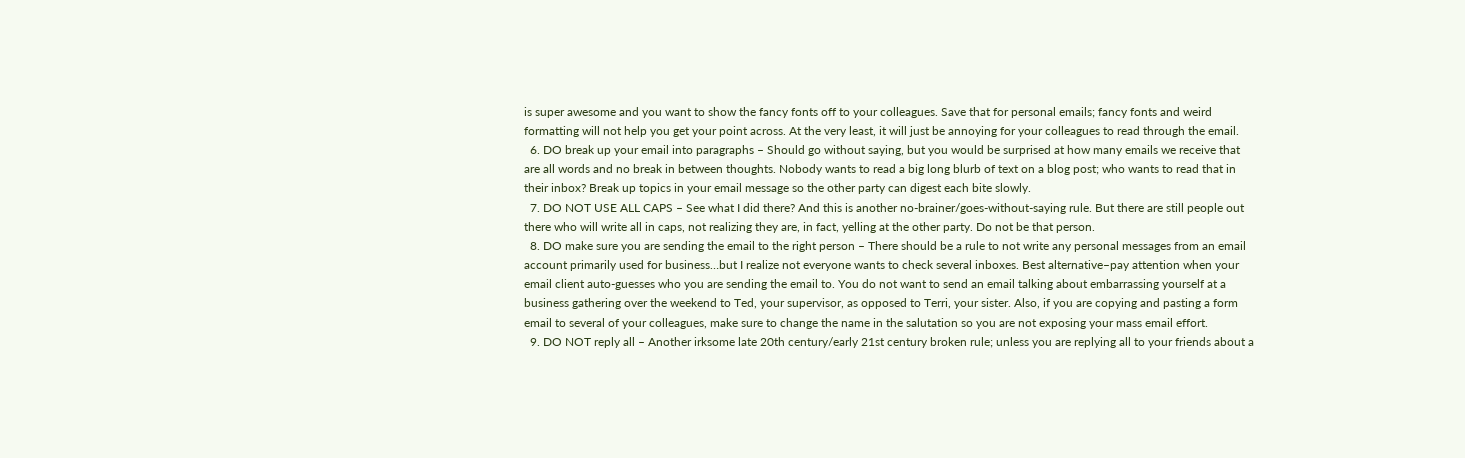is super awesome and you want to show the fancy fonts off to your colleagues. Save that for personal emails; fancy fonts and weird formatting will not help you get your point across. At the very least, it will just be annoying for your colleagues to read through the email.
  6. DO break up your email into paragraphs – Should go without saying, but you would be surprised at how many emails we receive that are all words and no break in between thoughts. Nobody wants to read a big long blurb of text on a blog post; who wants to read that in their inbox? Break up topics in your email message so the other party can digest each bite slowly.
  7. DO NOT USE ALL CAPS – See what I did there? And this is another no-brainer/goes-without-saying rule. But there are still people out there who will write all in caps, not realizing they are, in fact, yelling at the other party. Do not be that person.
  8. DO make sure you are sending the email to the right person – There should be a rule to not write any personal messages from an email account primarily used for business…but I realize not everyone wants to check several inboxes. Best alternative–pay attention when your email client auto-guesses who you are sending the email to. You do not want to send an email talking about embarrassing yourself at a business gathering over the weekend to Ted, your supervisor, as opposed to Terri, your sister. Also, if you are copying and pasting a form email to several of your colleagues, make sure to change the name in the salutation so you are not exposing your mass email effort.
  9. DO NOT reply all – Another irksome late 20th century/early 21st century broken rule; unless you are replying all to your friends about a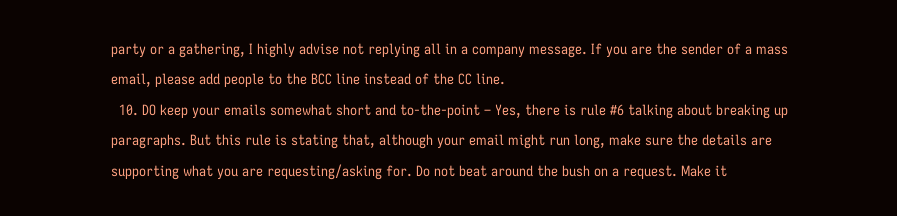party or a gathering, I highly advise not replying all in a company message. If you are the sender of a mass email, please add people to the BCC line instead of the CC line.
  10. DO keep your emails somewhat short and to-the-point – Yes, there is rule #6 talking about breaking up paragraphs. But this rule is stating that, although your email might run long, make sure the details are supporting what you are requesting/asking for. Do not beat around the bush on a request. Make it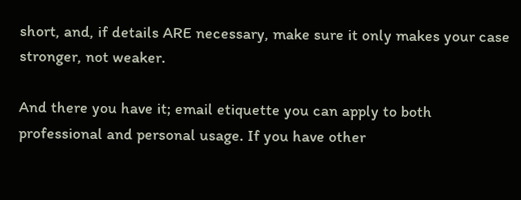short, and, if details ARE necessary, make sure it only makes your case stronger, not weaker.

And there you have it; email etiquette you can apply to both professional and personal usage. If you have other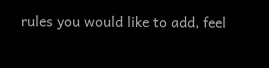rules you would like to add, feel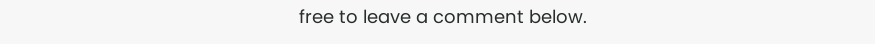free to leave a comment below.